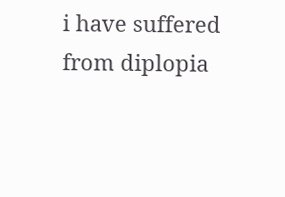i have suffered from diplopia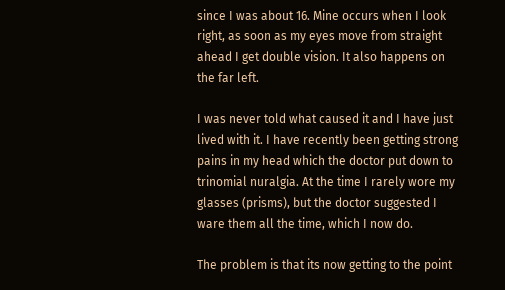since I was about 16. Mine occurs when I look right, as soon as my eyes move from straight ahead I get double vision. It also happens on the far left.

I was never told what caused it and I have just lived with it. I have recently been getting strong pains in my head which the doctor put down to trinomial nuralgia. At the time I rarely wore my glasses (prisms), but the doctor suggested I ware them all the time, which I now do.

The problem is that its now getting to the point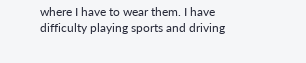where I have to wear them. I have difficulty playing sports and driving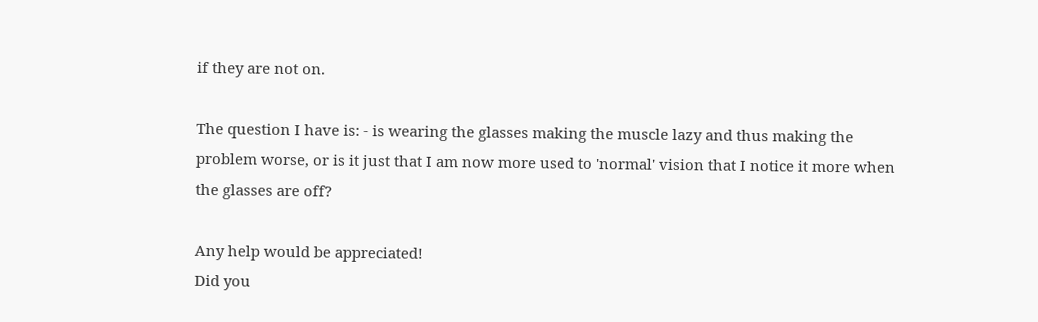if they are not on.

The question I have is: - is wearing the glasses making the muscle lazy and thus making the problem worse, or is it just that I am now more used to 'normal' vision that I notice it more when the glasses are off?

Any help would be appreciated!
Did you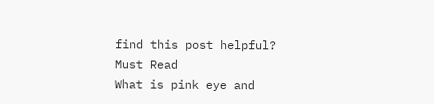find this post helpful?
Must Read
What is pink eye and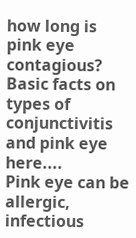how long is pink eye contagious? Basic facts on types of conjunctivitis and pink eye here....
Pink eye can be allergic, infectious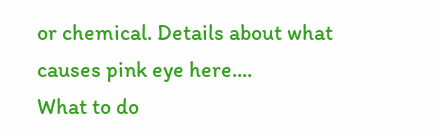or chemical. Details about what causes pink eye here....
What to do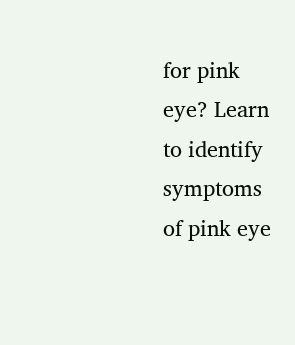for pink eye? Learn to identify symptoms of pink eye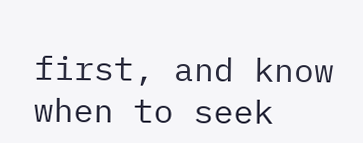first, and know when to seek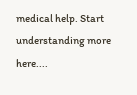medical help. Start understanding more here....